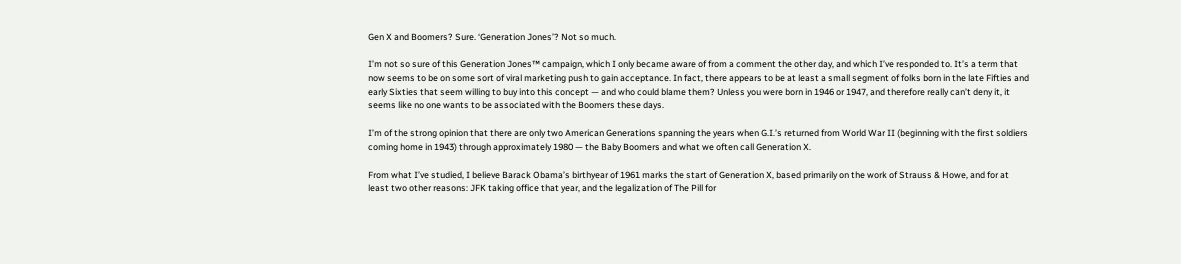Gen X and Boomers? Sure. ‘Generation Jones’? Not so much.

I’m not so sure of this Generation Jones™ campaign, which I only became aware of from a comment the other day, and which I’ve responded to. It’s a term that now seems to be on some sort of viral marketing push to gain acceptance. In fact, there appears to be at least a small segment of folks born in the late Fifties and early Sixties that seem willing to buy into this concept — and who could blame them? Unless you were born in 1946 or 1947, and therefore really can’t deny it, it seems like no one wants to be associated with the Boomers these days.

I’m of the strong opinion that there are only two American Generations spanning the years when G.I.’s returned from World War II (beginning with the first soldiers coming home in 1943) through approximately 1980 — the Baby Boomers and what we often call Generation X.

From what I’ve studied, I believe Barack Obama’s birthyear of 1961 marks the start of Generation X, based primarily on the work of Strauss & Howe, and for at least two other reasons: JFK taking office that year, and the legalization of The Pill for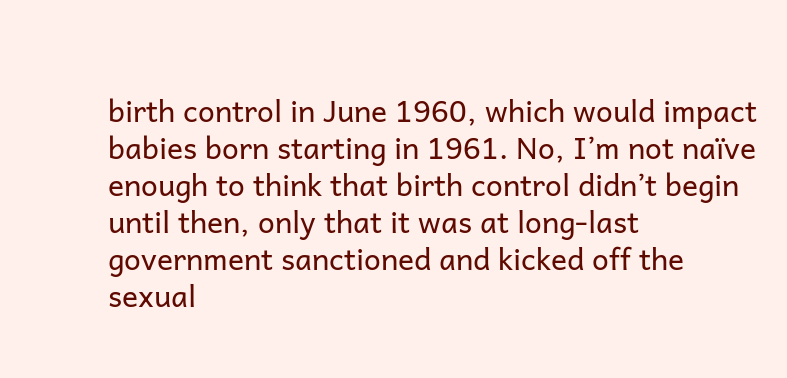birth control in June 1960, which would impact babies born starting in 1961. No, I’m not naïve enough to think that birth control didn’t begin until then, only that it was at long-last government sanctioned and kicked off the sexual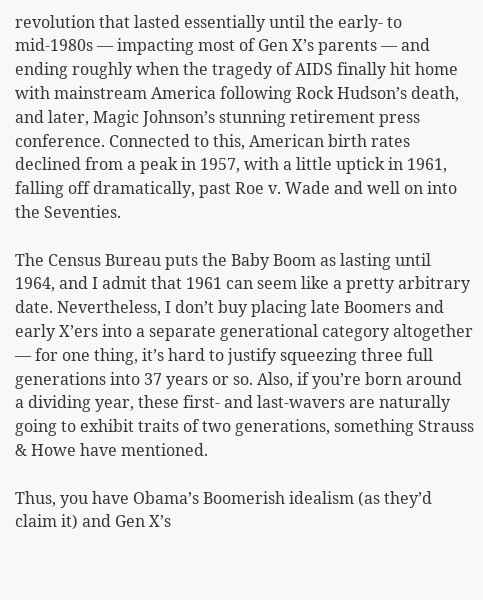revolution that lasted essentially until the early- to mid-1980s — impacting most of Gen X’s parents — and ending roughly when the tragedy of AIDS finally hit home with mainstream America following Rock Hudson’s death, and later, Magic Johnson’s stunning retirement press conference. Connected to this, American birth rates declined from a peak in 1957, with a little uptick in 1961, falling off dramatically, past Roe v. Wade and well on into the Seventies.

The Census Bureau puts the Baby Boom as lasting until 1964, and I admit that 1961 can seem like a pretty arbitrary date. Nevertheless, I don’t buy placing late Boomers and early X’ers into a separate generational category altogether — for one thing, it’s hard to justify squeezing three full generations into 37 years or so. Also, if you’re born around a dividing year, these first- and last-wavers are naturally going to exhibit traits of two generations, something Strauss & Howe have mentioned.

Thus, you have Obama’s Boomerish idealism (as they’d claim it) and Gen X’s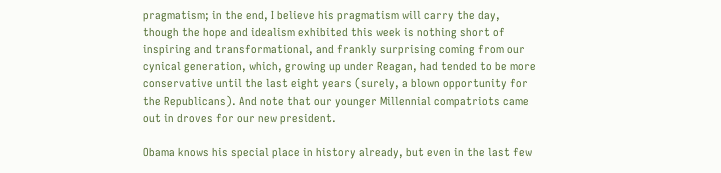pragmatism; in the end, I believe his pragmatism will carry the day, though the hope and idealism exhibited this week is nothing short of inspiring and transformational, and frankly surprising coming from our cynical generation, which, growing up under Reagan, had tended to be more conservative until the last eight years (surely, a blown opportunity for the Republicans). And note that our younger Millennial compatriots came out in droves for our new president.

Obama knows his special place in history already, but even in the last few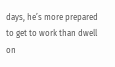days, he’s more prepared to get to work than dwell on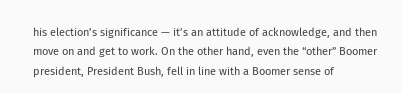his election’s significance — it’s an attitude of acknowledge, and then move on and get to work. On the other hand, even the “other” Boomer president, President Bush, fell in line with a Boomer sense of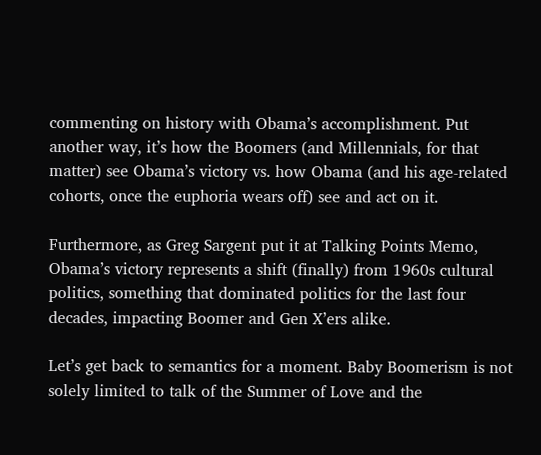commenting on history with Obama’s accomplishment. Put another way, it’s how the Boomers (and Millennials, for that matter) see Obama’s victory vs. how Obama (and his age-related cohorts, once the euphoria wears off) see and act on it.

Furthermore, as Greg Sargent put it at Talking Points Memo, Obama’s victory represents a shift (finally) from 1960s cultural politics, something that dominated politics for the last four decades, impacting Boomer and Gen X’ers alike.

Let’s get back to semantics for a moment. Baby Boomerism is not solely limited to talk of the Summer of Love and the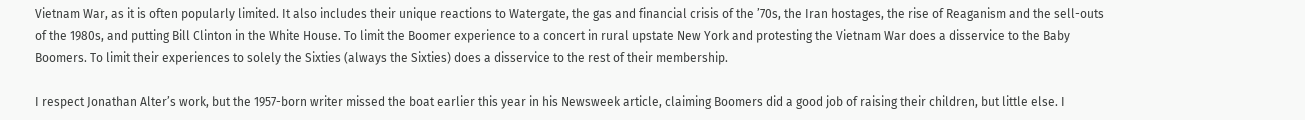Vietnam War, as it is often popularly limited. It also includes their unique reactions to Watergate, the gas and financial crisis of the ’70s, the Iran hostages, the rise of Reaganism and the sell-outs of the 1980s, and putting Bill Clinton in the White House. To limit the Boomer experience to a concert in rural upstate New York and protesting the Vietnam War does a disservice to the Baby Boomers. To limit their experiences to solely the Sixties (always the Sixties) does a disservice to the rest of their membership.

I respect Jonathan Alter’s work, but the 1957-born writer missed the boat earlier this year in his Newsweek article, claiming Boomers did a good job of raising their children, but little else. I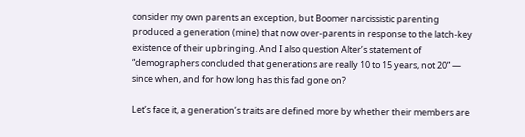consider my own parents an exception, but Boomer narcissistic parenting produced a generation (mine) that now over-parents in response to the latch-key existence of their upbringing. And I also question Alter’s statement of “demographers concluded that generations are really 10 to 15 years, not 20” — since when, and for how long has this fad gone on?

Let’s face it, a generation’s traits are defined more by whether their members are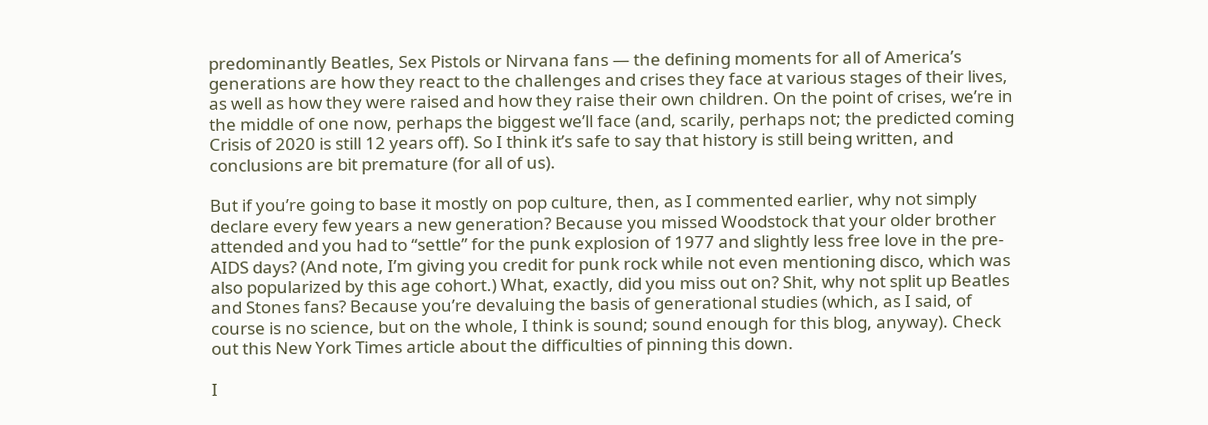predominantly Beatles, Sex Pistols or Nirvana fans — the defining moments for all of America’s generations are how they react to the challenges and crises they face at various stages of their lives, as well as how they were raised and how they raise their own children. On the point of crises, we’re in the middle of one now, perhaps the biggest we’ll face (and, scarily, perhaps not; the predicted coming Crisis of 2020 is still 12 years off). So I think it’s safe to say that history is still being written, and conclusions are bit premature (for all of us).

But if you’re going to base it mostly on pop culture, then, as I commented earlier, why not simply declare every few years a new generation? Because you missed Woodstock that your older brother attended and you had to “settle” for the punk explosion of 1977 and slightly less free love in the pre-AIDS days? (And note, I’m giving you credit for punk rock while not even mentioning disco, which was also popularized by this age cohort.) What, exactly, did you miss out on? Shit, why not split up Beatles and Stones fans? Because you’re devaluing the basis of generational studies (which, as I said, of course is no science, but on the whole, I think is sound; sound enough for this blog, anyway). Check out this New York Times article about the difficulties of pinning this down.

I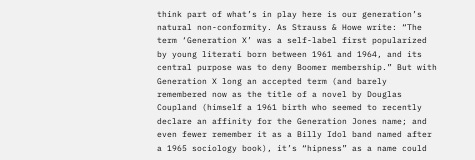think part of what’s in play here is our generation’s natural non-conformity. As Strauss & Howe write: “The term ‘Generation X’ was a self-label first popularized by young literati born between 1961 and 1964, and its central purpose was to deny Boomer membership.” But with Generation X long an accepted term (and barely remembered now as the title of a novel by Douglas Coupland (himself a 1961 birth who seemed to recently declare an affinity for the Generation Jones name; and even fewer remember it as a Billy Idol band named after a 1965 sociology book), it’s “hipness” as a name could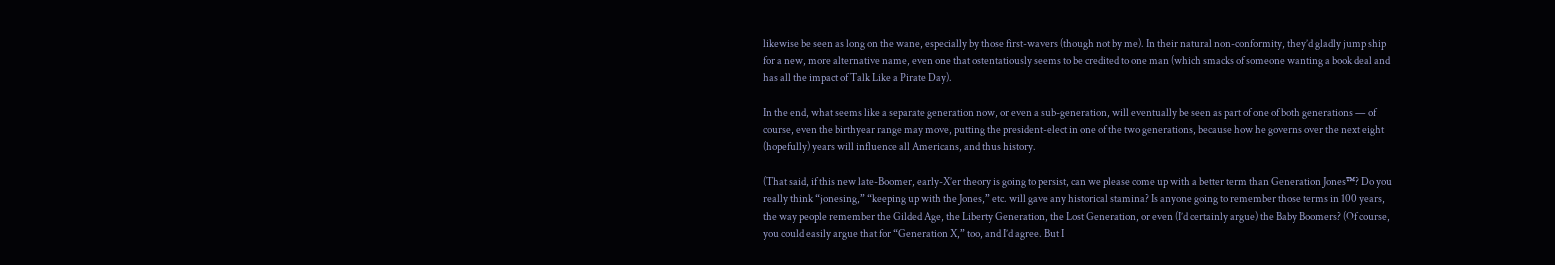likewise be seen as long on the wane, especially by those first-wavers (though not by me). In their natural non-conformity, they’d gladly jump ship for a new, more alternative name, even one that ostentatiously seems to be credited to one man (which smacks of someone wanting a book deal and has all the impact of Talk Like a Pirate Day).

In the end, what seems like a separate generation now, or even a sub-generation, will eventually be seen as part of one of both generations — of course, even the birthyear range may move, putting the president-elect in one of the two generations, because how he governs over the next eight (hopefully) years will influence all Americans, and thus history.

(That said, if this new late-Boomer, early-X’er theory is going to persist, can we please come up with a better term than Generation Jones™? Do you really think “jonesing,” “keeping up with the Jones,” etc. will gave any historical stamina? Is anyone going to remember those terms in 100 years, the way people remember the Gilded Age, the Liberty Generation, the Lost Generation, or even (I’d certainly argue) the Baby Boomers? (Of course, you could easily argue that for “Generation X,” too, and I’d agree. But I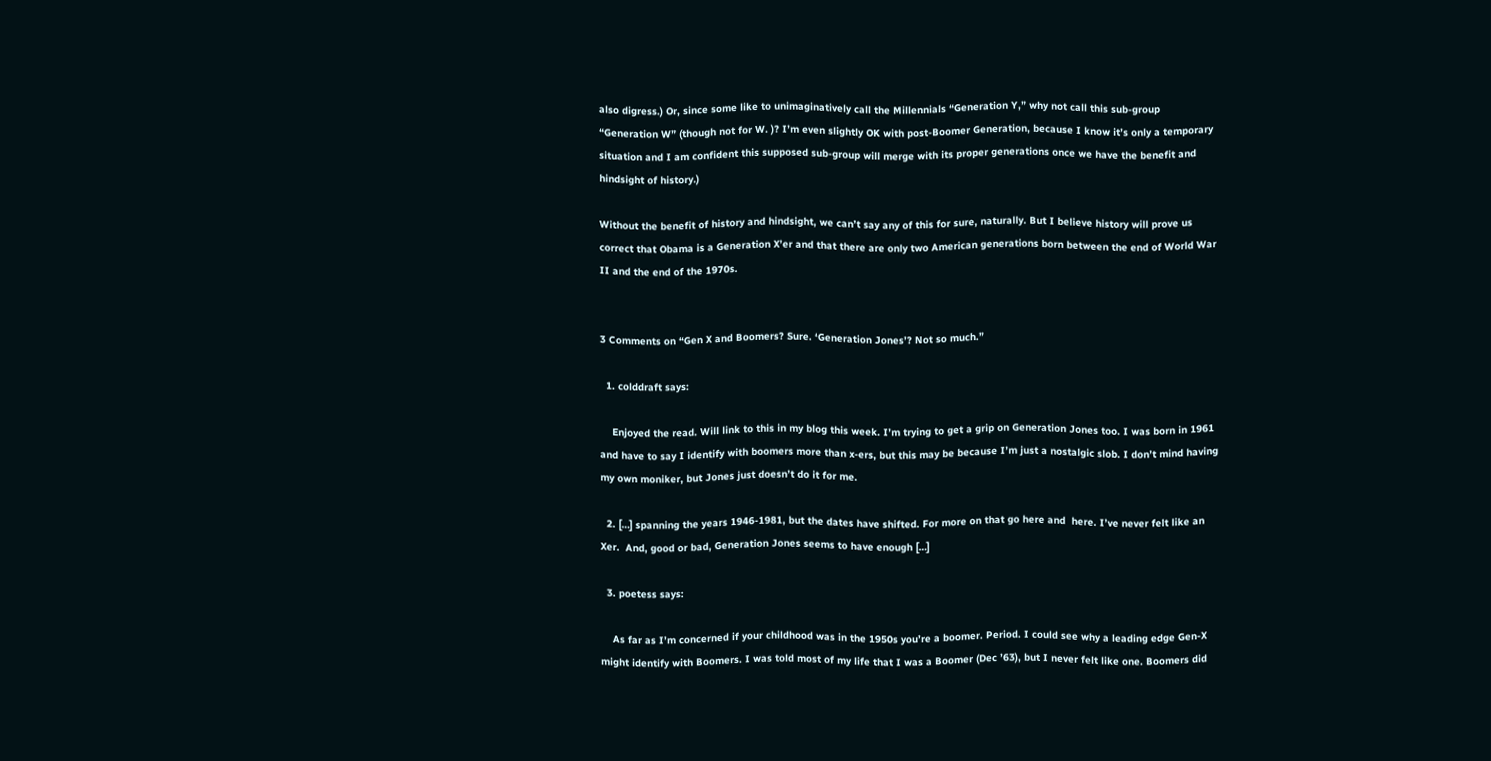also digress.) Or, since some like to unimaginatively call the Millennials “Generation Y,” why not call this sub-group “Generation W” (though not for W. )? I’m even slightly OK with post-Boomer Generation, because I know it’s only a temporary situation and I am confident this supposed sub-group will merge with its proper generations once we have the benefit and hindsight of history.)

Without the benefit of history and hindsight, we can’t say any of this for sure, naturally. But I believe history will prove us correct that Obama is a Generation X’er and that there are only two American generations born between the end of World War II and the end of the 1970s.


3 Comments on “Gen X and Boomers? Sure. ‘Generation Jones’? Not so much.”

  1. colddraft says:

    Enjoyed the read. Will link to this in my blog this week. I’m trying to get a grip on Generation Jones too. I was born in 1961 and have to say I identify with boomers more than x-ers, but this may be because I’m just a nostalgic slob. I don’t mind having my own moniker, but Jones just doesn’t do it for me.

  2. […] spanning the years 1946-1981, but the dates have shifted. For more on that go here and  here. I’ve never felt like an Xer.  And, good or bad, Generation Jones seems to have enough […]

  3. poetess says:

    As far as I’m concerned if your childhood was in the 1950s you’re a boomer. Period. I could see why a leading edge Gen-X might identify with Boomers. I was told most of my life that I was a Boomer (Dec ’63), but I never felt like one. Boomers did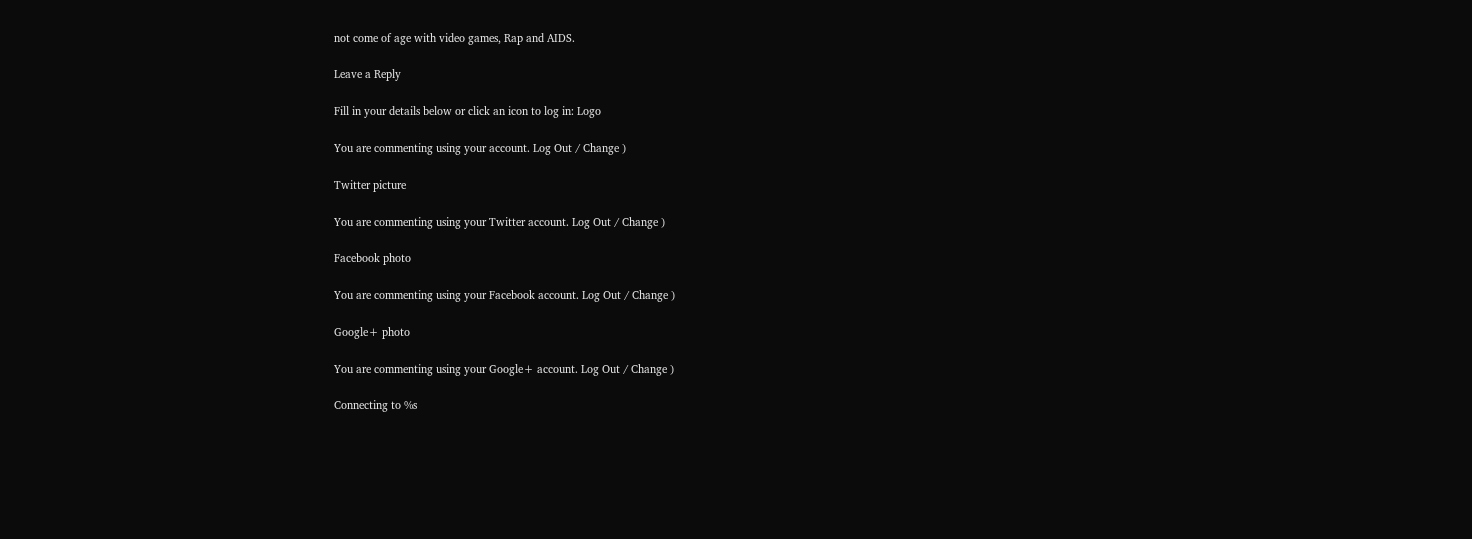not come of age with video games, Rap and AIDS.

Leave a Reply

Fill in your details below or click an icon to log in: Logo

You are commenting using your account. Log Out / Change )

Twitter picture

You are commenting using your Twitter account. Log Out / Change )

Facebook photo

You are commenting using your Facebook account. Log Out / Change )

Google+ photo

You are commenting using your Google+ account. Log Out / Change )

Connecting to %s